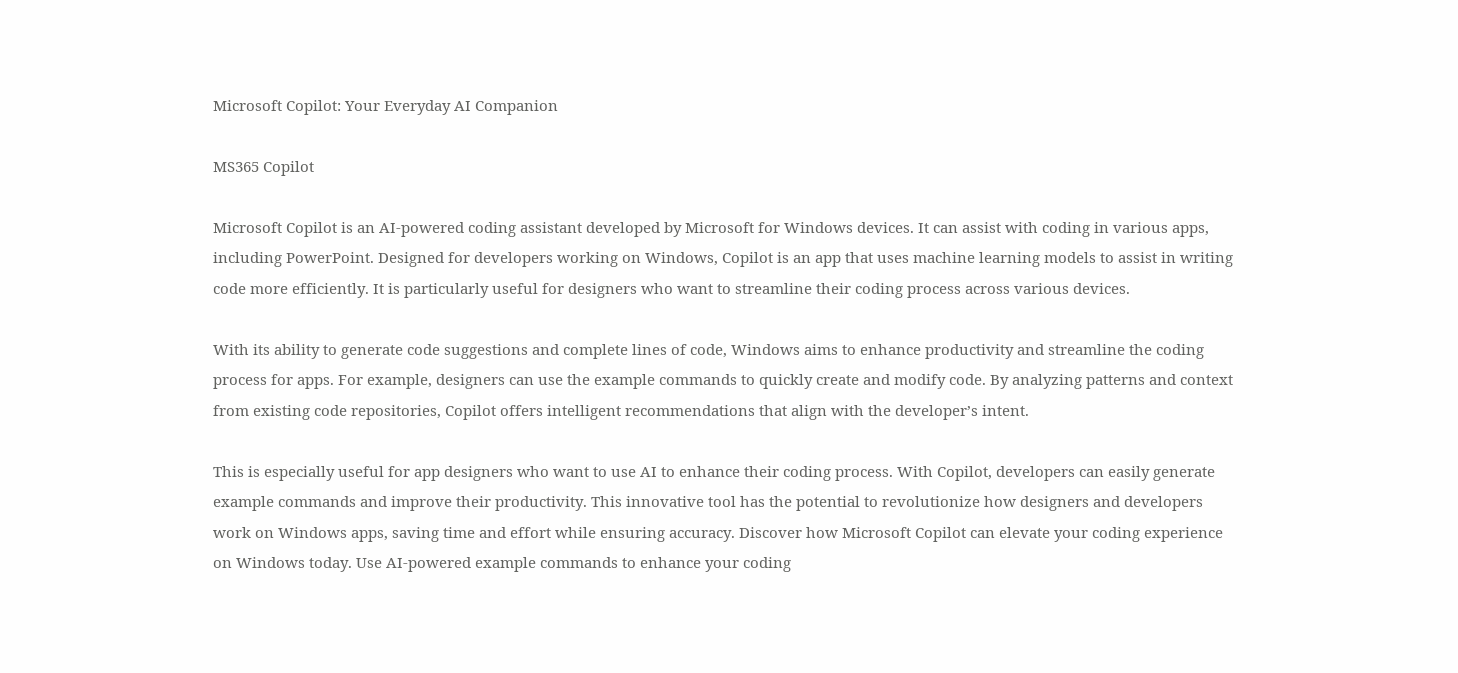Microsoft Copilot: Your Everyday AI Companion

MS365 Copilot

Microsoft Copilot is an AI-powered coding assistant developed by Microsoft for Windows devices. It can assist with coding in various apps, including PowerPoint. Designed for developers working on Windows, Copilot is an app that uses machine learning models to assist in writing code more efficiently. It is particularly useful for designers who want to streamline their coding process across various devices.

With its ability to generate code suggestions and complete lines of code, Windows aims to enhance productivity and streamline the coding process for apps. For example, designers can use the example commands to quickly create and modify code. By analyzing patterns and context from existing code repositories, Copilot offers intelligent recommendations that align with the developer’s intent.

This is especially useful for app designers who want to use AI to enhance their coding process. With Copilot, developers can easily generate example commands and improve their productivity. This innovative tool has the potential to revolutionize how designers and developers work on Windows apps, saving time and effort while ensuring accuracy. Discover how Microsoft Copilot can elevate your coding experience on Windows today. Use AI-powered example commands to enhance your coding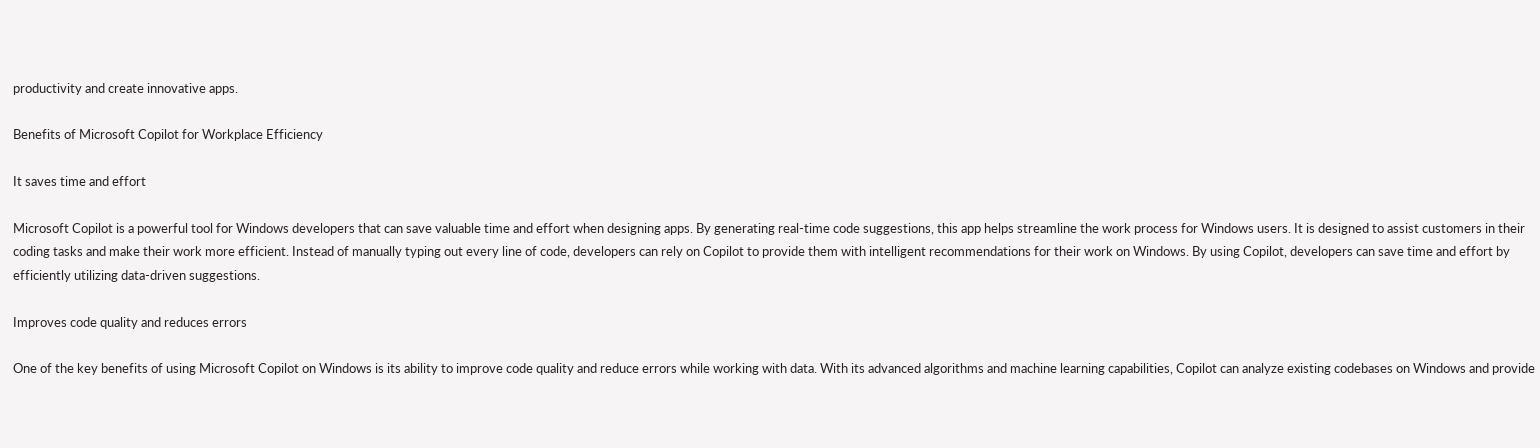productivity and create innovative apps.

Benefits of Microsoft Copilot for Workplace Efficiency

It saves time and effort

Microsoft Copilot is a powerful tool for Windows developers that can save valuable time and effort when designing apps. By generating real-time code suggestions, this app helps streamline the work process for Windows users. It is designed to assist customers in their coding tasks and make their work more efficient. Instead of manually typing out every line of code, developers can rely on Copilot to provide them with intelligent recommendations for their work on Windows. By using Copilot, developers can save time and effort by efficiently utilizing data-driven suggestions.

Improves code quality and reduces errors

One of the key benefits of using Microsoft Copilot on Windows is its ability to improve code quality and reduce errors while working with data. With its advanced algorithms and machine learning capabilities, Copilot can analyze existing codebases on Windows and provide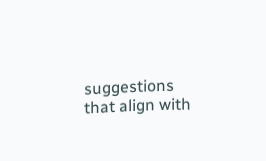suggestions that align with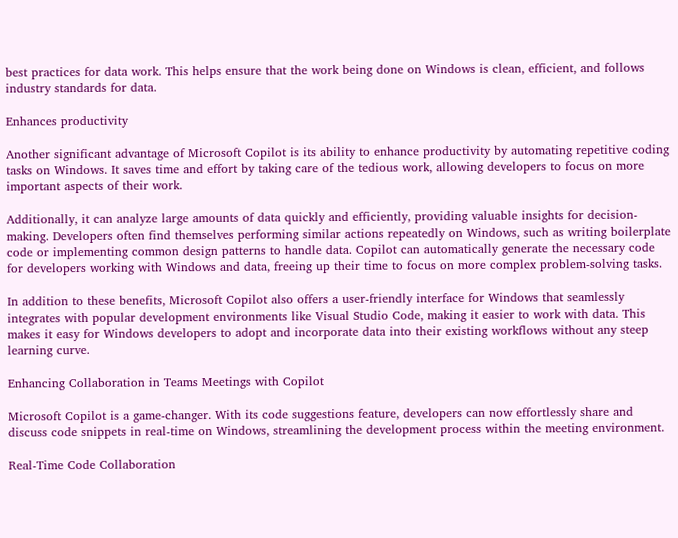best practices for data work. This helps ensure that the work being done on Windows is clean, efficient, and follows industry standards for data.

Enhances productivity

Another significant advantage of Microsoft Copilot is its ability to enhance productivity by automating repetitive coding tasks on Windows. It saves time and effort by taking care of the tedious work, allowing developers to focus on more important aspects of their work.

Additionally, it can analyze large amounts of data quickly and efficiently, providing valuable insights for decision-making. Developers often find themselves performing similar actions repeatedly on Windows, such as writing boilerplate code or implementing common design patterns to handle data. Copilot can automatically generate the necessary code for developers working with Windows and data, freeing up their time to focus on more complex problem-solving tasks.

In addition to these benefits, Microsoft Copilot also offers a user-friendly interface for Windows that seamlessly integrates with popular development environments like Visual Studio Code, making it easier to work with data. This makes it easy for Windows developers to adopt and incorporate data into their existing workflows without any steep learning curve.

Enhancing Collaboration in Teams Meetings with Copilot

Microsoft Copilot is a game-changer. With its code suggestions feature, developers can now effortlessly share and discuss code snippets in real-time on Windows, streamlining the development process within the meeting environment.

Real-Time Code Collaboration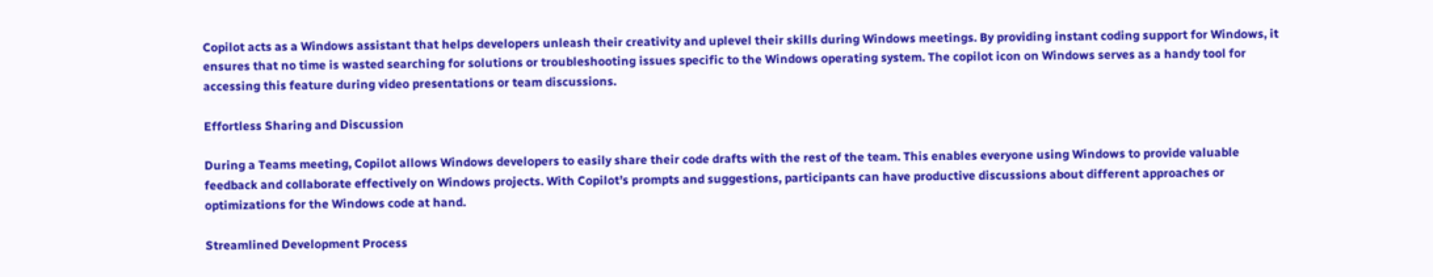Copilot acts as a Windows assistant that helps developers unleash their creativity and uplevel their skills during Windows meetings. By providing instant coding support for Windows, it ensures that no time is wasted searching for solutions or troubleshooting issues specific to the Windows operating system. The copilot icon on Windows serves as a handy tool for accessing this feature during video presentations or team discussions.

Effortless Sharing and Discussion

During a Teams meeting, Copilot allows Windows developers to easily share their code drafts with the rest of the team. This enables everyone using Windows to provide valuable feedback and collaborate effectively on Windows projects. With Copilot’s prompts and suggestions, participants can have productive discussions about different approaches or optimizations for the Windows code at hand.

Streamlined Development Process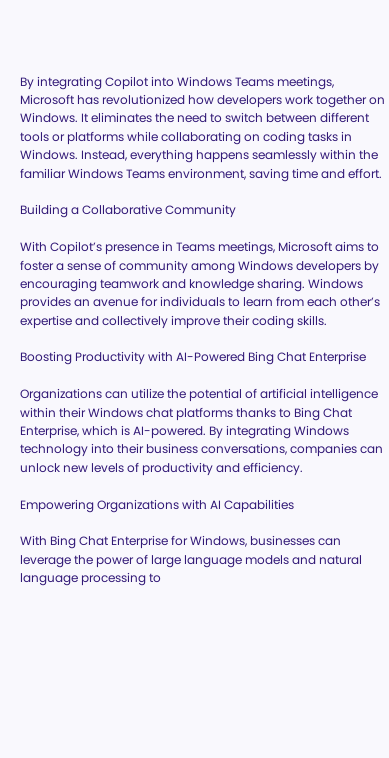By integrating Copilot into Windows Teams meetings, Microsoft has revolutionized how developers work together on Windows. It eliminates the need to switch between different tools or platforms while collaborating on coding tasks in Windows. Instead, everything happens seamlessly within the familiar Windows Teams environment, saving time and effort.

Building a Collaborative Community

With Copilot’s presence in Teams meetings, Microsoft aims to foster a sense of community among Windows developers by encouraging teamwork and knowledge sharing. Windows provides an avenue for individuals to learn from each other’s expertise and collectively improve their coding skills.

Boosting Productivity with AI-Powered Bing Chat Enterprise

Organizations can utilize the potential of artificial intelligence within their Windows chat platforms thanks to Bing Chat Enterprise, which is AI-powered. By integrating Windows technology into their business conversations, companies can unlock new levels of productivity and efficiency.

Empowering Organizations with AI Capabilities

With Bing Chat Enterprise for Windows, businesses can leverage the power of large language models and natural language processing to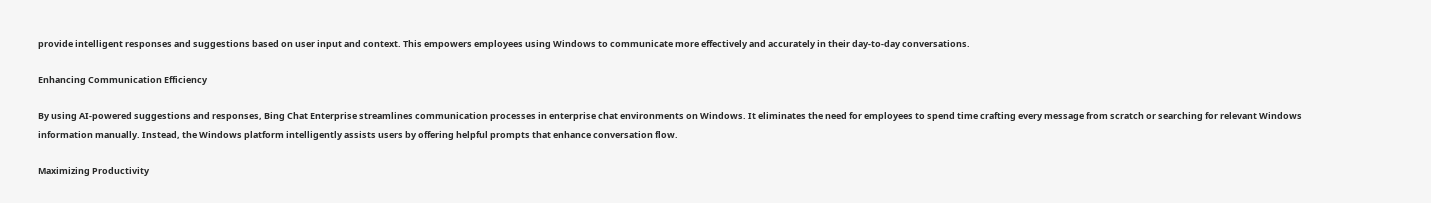provide intelligent responses and suggestions based on user input and context. This empowers employees using Windows to communicate more effectively and accurately in their day-to-day conversations.

Enhancing Communication Efficiency

By using AI-powered suggestions and responses, Bing Chat Enterprise streamlines communication processes in enterprise chat environments on Windows. It eliminates the need for employees to spend time crafting every message from scratch or searching for relevant Windows information manually. Instead, the Windows platform intelligently assists users by offering helpful prompts that enhance conversation flow.

Maximizing Productivity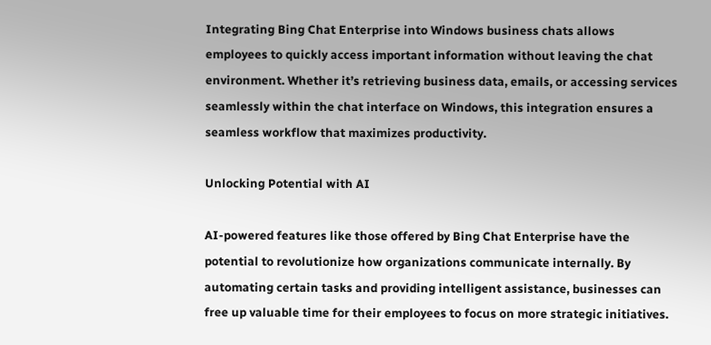Integrating Bing Chat Enterprise into Windows business chats allows employees to quickly access important information without leaving the chat environment. Whether it’s retrieving business data, emails, or accessing services seamlessly within the chat interface on Windows, this integration ensures a seamless workflow that maximizes productivity.

Unlocking Potential with AI

AI-powered features like those offered by Bing Chat Enterprise have the potential to revolutionize how organizations communicate internally. By automating certain tasks and providing intelligent assistance, businesses can free up valuable time for their employees to focus on more strategic initiatives.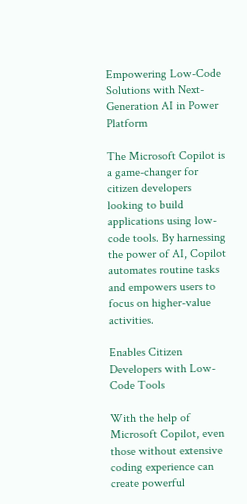Empowering Low-Code Solutions with Next-Generation AI in Power Platform

The Microsoft Copilot is a game-changer for citizen developers looking to build applications using low-code tools. By harnessing the power of AI, Copilot automates routine tasks and empowers users to focus on higher-value activities.

Enables Citizen Developers with Low-Code Tools

With the help of Microsoft Copilot, even those without extensive coding experience can create powerful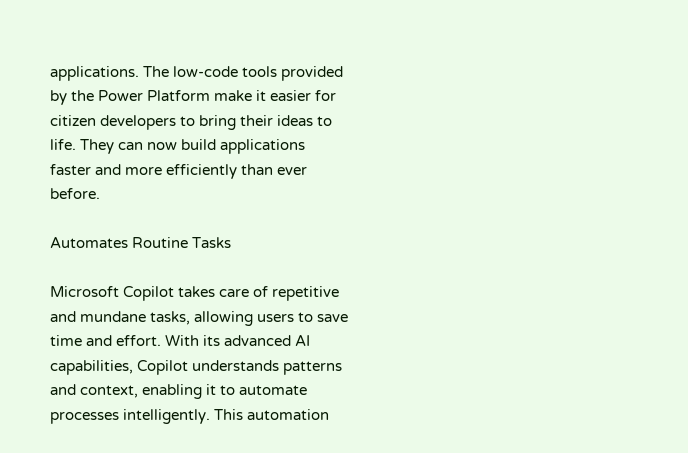applications. The low-code tools provided by the Power Platform make it easier for citizen developers to bring their ideas to life. They can now build applications faster and more efficiently than ever before.

Automates Routine Tasks

Microsoft Copilot takes care of repetitive and mundane tasks, allowing users to save time and effort. With its advanced AI capabilities, Copilot understands patterns and context, enabling it to automate processes intelligently. This automation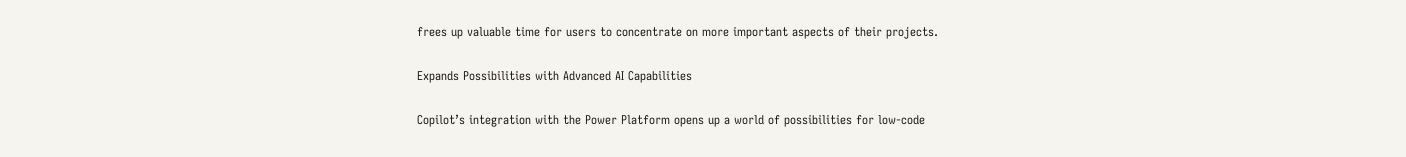frees up valuable time for users to concentrate on more important aspects of their projects.

Expands Possibilities with Advanced AI Capabilities

Copilot’s integration with the Power Platform opens up a world of possibilities for low-code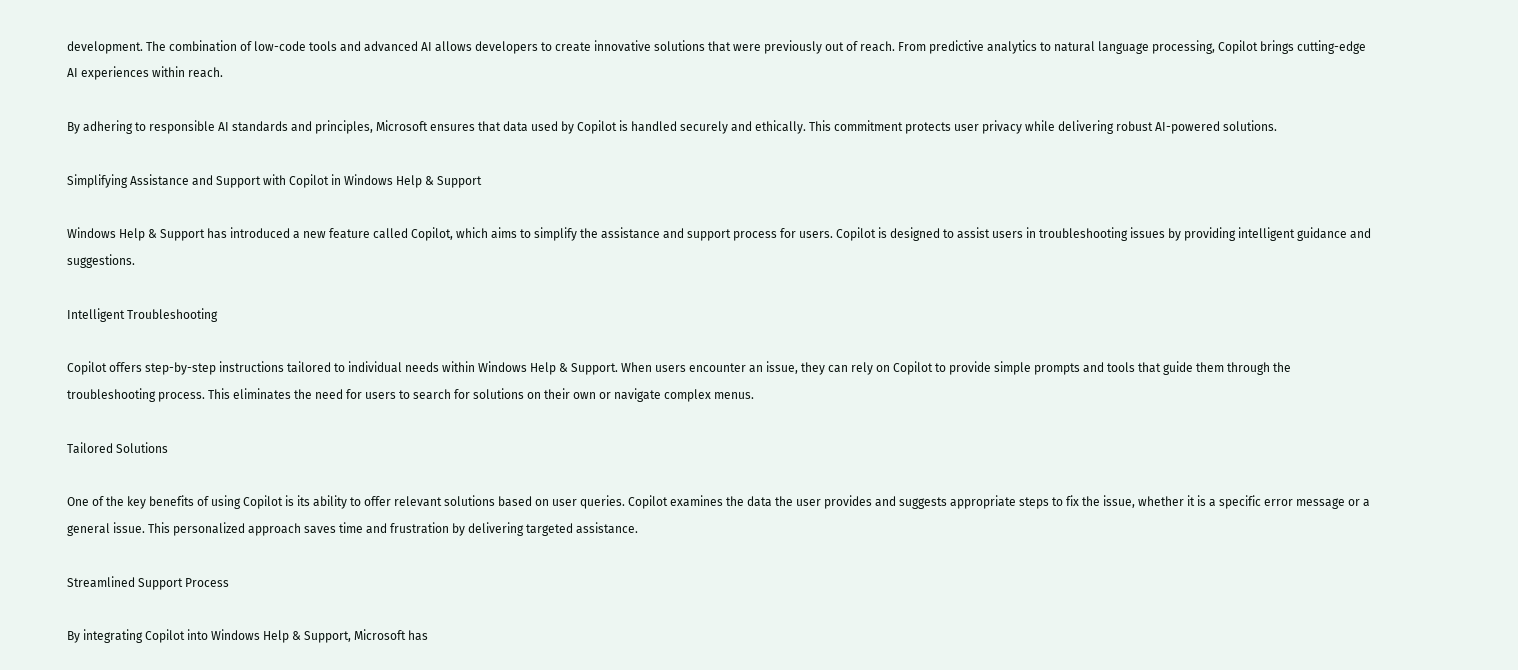development. The combination of low-code tools and advanced AI allows developers to create innovative solutions that were previously out of reach. From predictive analytics to natural language processing, Copilot brings cutting-edge AI experiences within reach.

By adhering to responsible AI standards and principles, Microsoft ensures that data used by Copilot is handled securely and ethically. This commitment protects user privacy while delivering robust AI-powered solutions.

Simplifying Assistance and Support with Copilot in Windows Help & Support

Windows Help & Support has introduced a new feature called Copilot, which aims to simplify the assistance and support process for users. Copilot is designed to assist users in troubleshooting issues by providing intelligent guidance and suggestions.

Intelligent Troubleshooting

Copilot offers step-by-step instructions tailored to individual needs within Windows Help & Support. When users encounter an issue, they can rely on Copilot to provide simple prompts and tools that guide them through the troubleshooting process. This eliminates the need for users to search for solutions on their own or navigate complex menus.

Tailored Solutions

One of the key benefits of using Copilot is its ability to offer relevant solutions based on user queries. Copilot examines the data the user provides and suggests appropriate steps to fix the issue, whether it is a specific error message or a general issue. This personalized approach saves time and frustration by delivering targeted assistance.

Streamlined Support Process

By integrating Copilot into Windows Help & Support, Microsoft has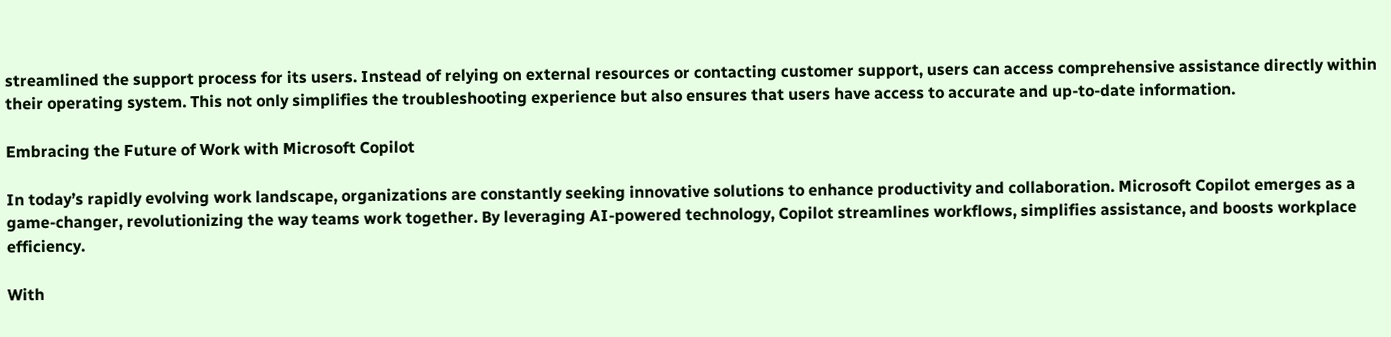streamlined the support process for its users. Instead of relying on external resources or contacting customer support, users can access comprehensive assistance directly within their operating system. This not only simplifies the troubleshooting experience but also ensures that users have access to accurate and up-to-date information.

Embracing the Future of Work with Microsoft Copilot

In today’s rapidly evolving work landscape, organizations are constantly seeking innovative solutions to enhance productivity and collaboration. Microsoft Copilot emerges as a game-changer, revolutionizing the way teams work together. By leveraging AI-powered technology, Copilot streamlines workflows, simplifies assistance, and boosts workplace efficiency.

With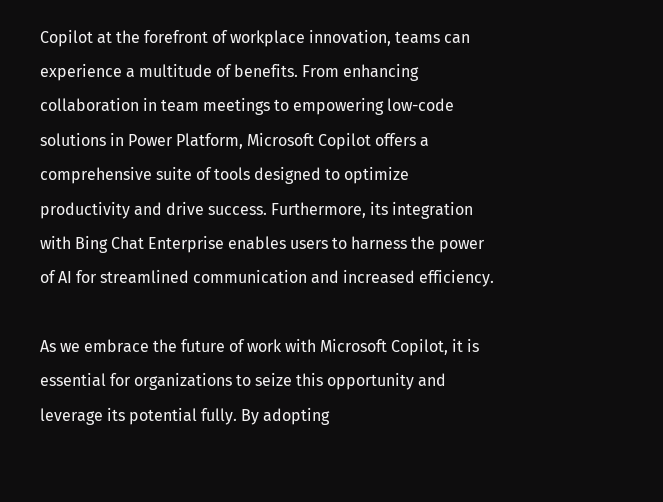Copilot at the forefront of workplace innovation, teams can experience a multitude of benefits. From enhancing collaboration in team meetings to empowering low-code solutions in Power Platform, Microsoft Copilot offers a comprehensive suite of tools designed to optimize productivity and drive success. Furthermore, its integration with Bing Chat Enterprise enables users to harness the power of AI for streamlined communication and increased efficiency.

As we embrace the future of work with Microsoft Copilot, it is essential for organizations to seize this opportunity and leverage its potential fully. By adopting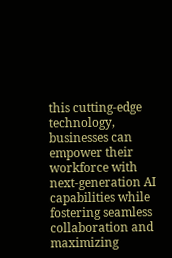this cutting-edge technology, businesses can empower their workforce with next-generation AI capabilities while fostering seamless collaboration and maximizing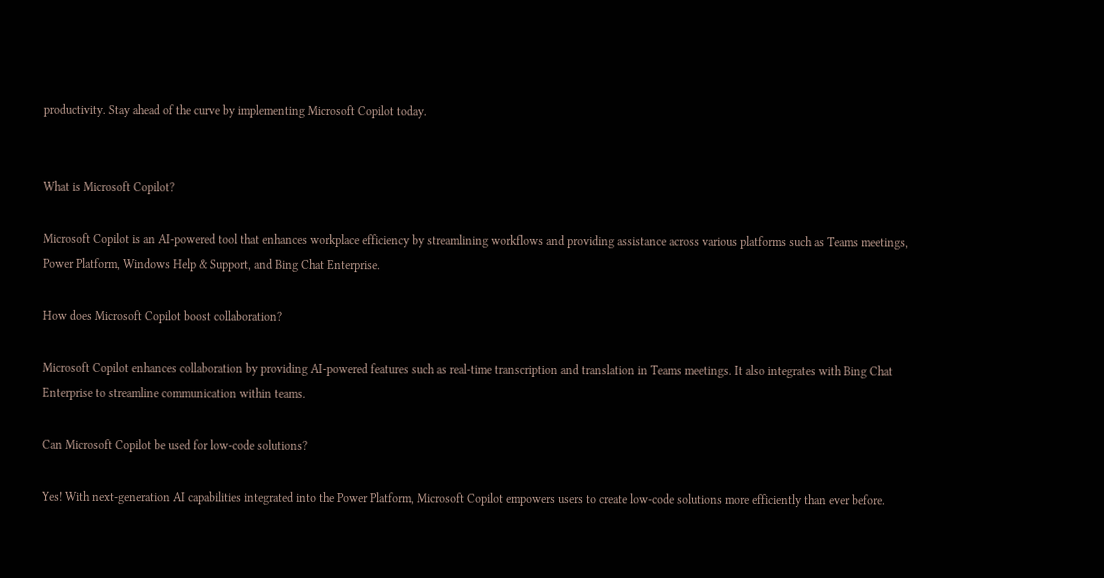productivity. Stay ahead of the curve by implementing Microsoft Copilot today.


What is Microsoft Copilot?

Microsoft Copilot is an AI-powered tool that enhances workplace efficiency by streamlining workflows and providing assistance across various platforms such as Teams meetings, Power Platform, Windows Help & Support, and Bing Chat Enterprise.

How does Microsoft Copilot boost collaboration?

Microsoft Copilot enhances collaboration by providing AI-powered features such as real-time transcription and translation in Teams meetings. It also integrates with Bing Chat Enterprise to streamline communication within teams.

Can Microsoft Copilot be used for low-code solutions?

Yes! With next-generation AI capabilities integrated into the Power Platform, Microsoft Copilot empowers users to create low-code solutions more efficiently than ever before.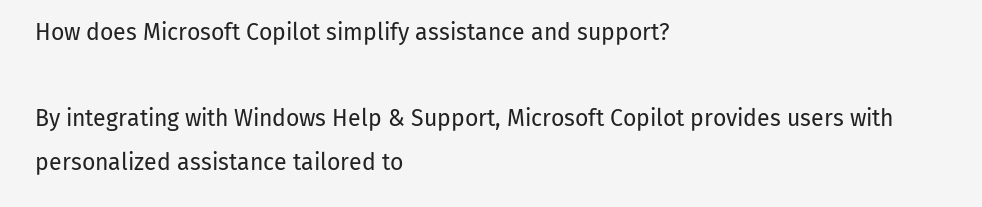How does Microsoft Copilot simplify assistance and support?

By integrating with Windows Help & Support, Microsoft Copilot provides users with personalized assistance tailored to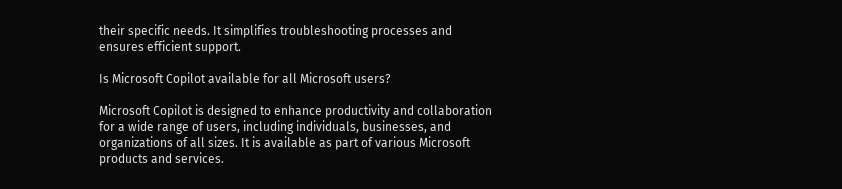their specific needs. It simplifies troubleshooting processes and ensures efficient support.

Is Microsoft Copilot available for all Microsoft users?

Microsoft Copilot is designed to enhance productivity and collaboration for a wide range of users, including individuals, businesses, and organizations of all sizes. It is available as part of various Microsoft products and services.